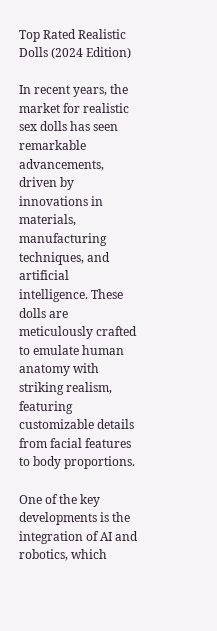Top Rated Realistic Dolls (2024 Edition)

In recent years, the market for realistic sex dolls has seen remarkable advancements, driven by innovations in materials, manufacturing techniques, and artificial intelligence. These dolls are meticulously crafted to emulate human anatomy with striking realism, featuring customizable details from facial features to body proportions.

One of the key developments is the integration of AI and robotics, which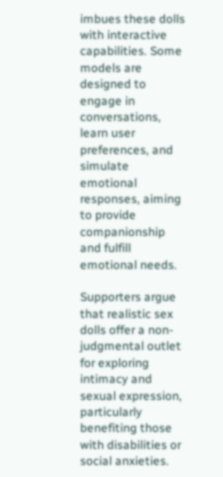imbues these dolls with interactive capabilities. Some models are designed to engage in conversations, learn user preferences, and simulate emotional responses, aiming to provide companionship and fulfill emotional needs.

Supporters argue that realistic sex dolls offer a non-judgmental outlet for exploring intimacy and sexual expression, particularly benefiting those with disabilities or social anxieties.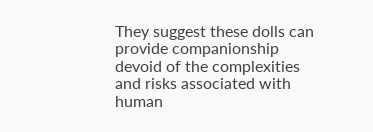They suggest these dolls can provide companionship devoid of the complexities and risks associated with human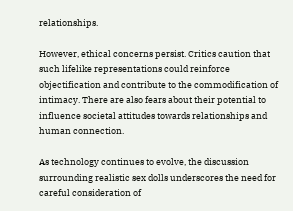relationships.

However, ethical concerns persist. Critics caution that such lifelike representations could reinforce objectification and contribute to the commodification of intimacy. There are also fears about their potential to influence societal attitudes towards relationships and human connection.

As technology continues to evolve, the discussion surrounding realistic sex dolls underscores the need for careful consideration of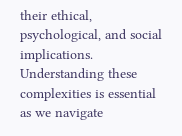their ethical, psychological, and social implications. Understanding these complexities is essential as we navigate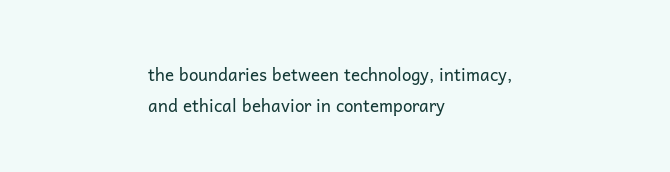the boundaries between technology, intimacy, and ethical behavior in contemporary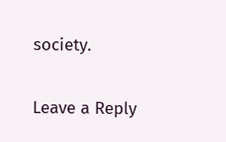society.

Leave a Reply